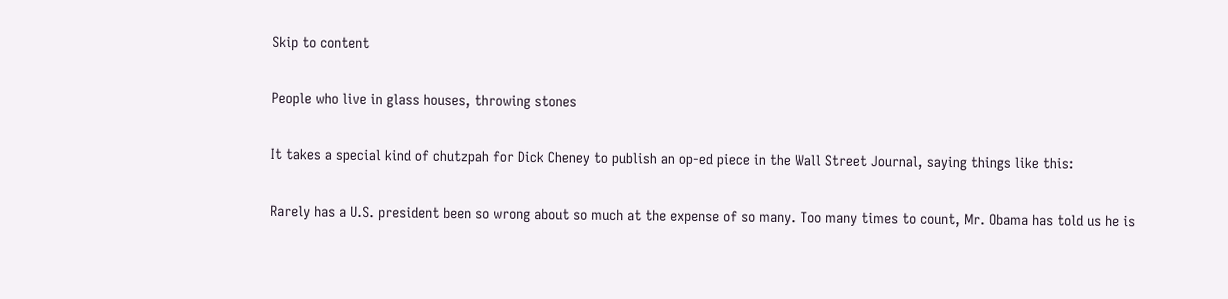Skip to content

People who live in glass houses, throwing stones

It takes a special kind of chutzpah for Dick Cheney to publish an op-ed piece in the Wall Street Journal, saying things like this:

Rarely has a U.S. president been so wrong about so much at the expense of so many. Too many times to count, Mr. Obama has told us he is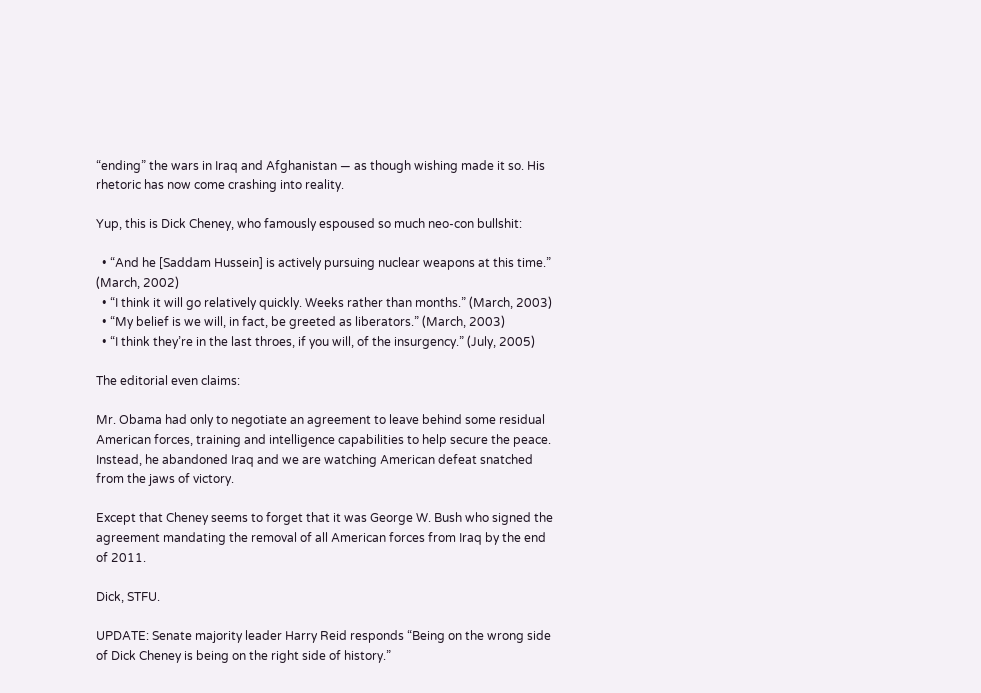“ending” the wars in Iraq and Afghanistan — as though wishing made it so. His rhetoric has now come crashing into reality.

Yup, this is Dick Cheney, who famously espoused so much neo-con bullshit:

  • “And he [Saddam Hussein] is actively pursuing nuclear weapons at this time.” (March, 2002)
  • “I think it will go relatively quickly. Weeks rather than months.” (March, 2003)
  • “My belief is we will, in fact, be greeted as liberators.” (March, 2003)
  • “I think they’re in the last throes, if you will, of the insurgency.” (July, 2005)

The editorial even claims:

Mr. Obama had only to negotiate an agreement to leave behind some residual American forces, training and intelligence capabilities to help secure the peace. Instead, he abandoned Iraq and we are watching American defeat snatched from the jaws of victory.

Except that Cheney seems to forget that it was George W. Bush who signed the agreement mandating the removal of all American forces from Iraq by the end of 2011.

Dick, STFU.

UPDATE: Senate majority leader Harry Reid responds “Being on the wrong side of Dick Cheney is being on the right side of history.”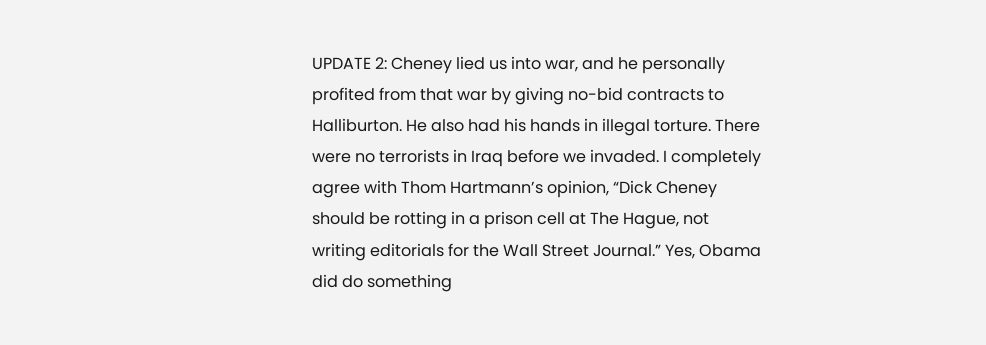UPDATE 2: Cheney lied us into war, and he personally profited from that war by giving no-bid contracts to Halliburton. He also had his hands in illegal torture. There were no terrorists in Iraq before we invaded. I completely agree with Thom Hartmann’s opinion, “Dick Cheney should be rotting in a prison cell at The Hague, not writing editorials for the Wall Street Journal.” Yes, Obama did do something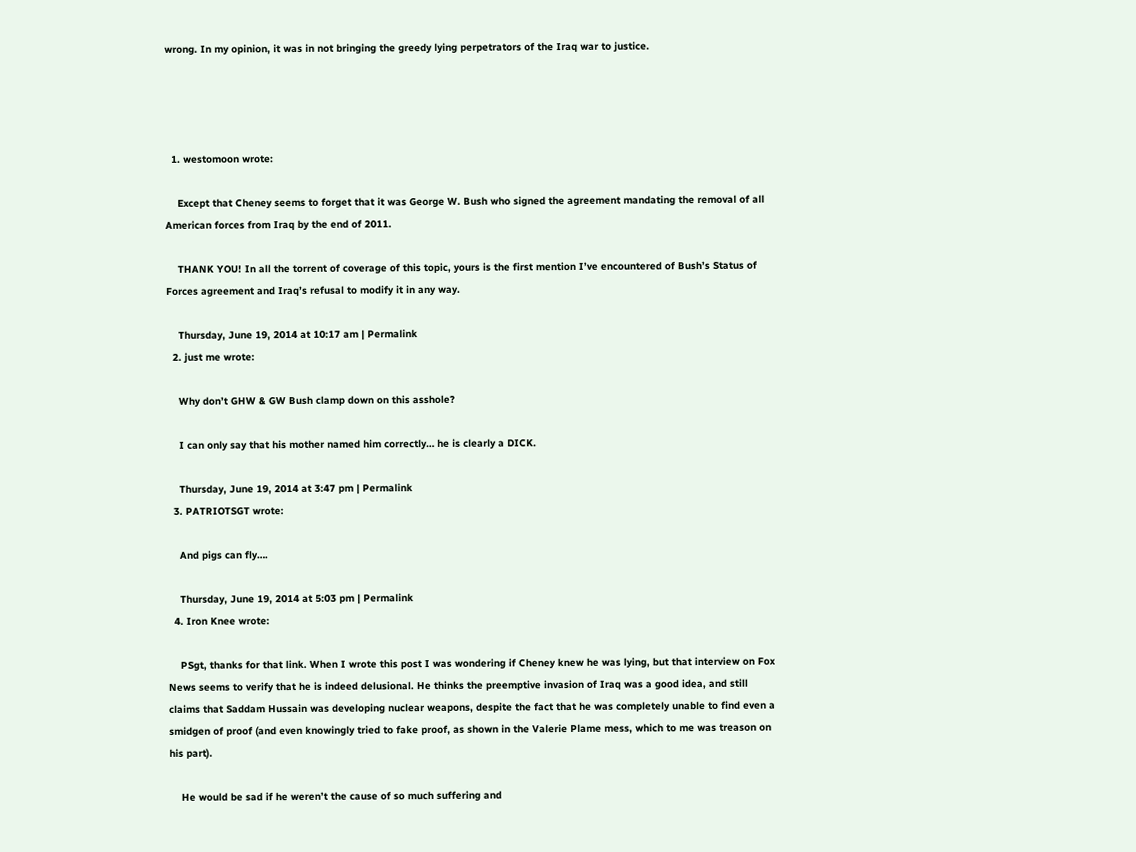wrong. In my opinion, it was in not bringing the greedy lying perpetrators of the Iraq war to justice.




  1. westomoon wrote:

    Except that Cheney seems to forget that it was George W. Bush who signed the agreement mandating the removal of all American forces from Iraq by the end of 2011.

    THANK YOU! In all the torrent of coverage of this topic, yours is the first mention I’ve encountered of Bush’s Status of Forces agreement and Iraq’s refusal to modify it in any way.

    Thursday, June 19, 2014 at 10:17 am | Permalink
  2. just me wrote:

    Why don’t GHW & GW Bush clamp down on this asshole?

    I can only say that his mother named him correctly… he is clearly a DICK.

    Thursday, June 19, 2014 at 3:47 pm | Permalink
  3. PATRIOTSGT wrote:

    And pigs can fly….

    Thursday, June 19, 2014 at 5:03 pm | Permalink
  4. Iron Knee wrote:

    PSgt, thanks for that link. When I wrote this post I was wondering if Cheney knew he was lying, but that interview on Fox News seems to verify that he is indeed delusional. He thinks the preemptive invasion of Iraq was a good idea, and still claims that Saddam Hussain was developing nuclear weapons, despite the fact that he was completely unable to find even a smidgen of proof (and even knowingly tried to fake proof, as shown in the Valerie Plame mess, which to me was treason on his part).

    He would be sad if he weren’t the cause of so much suffering and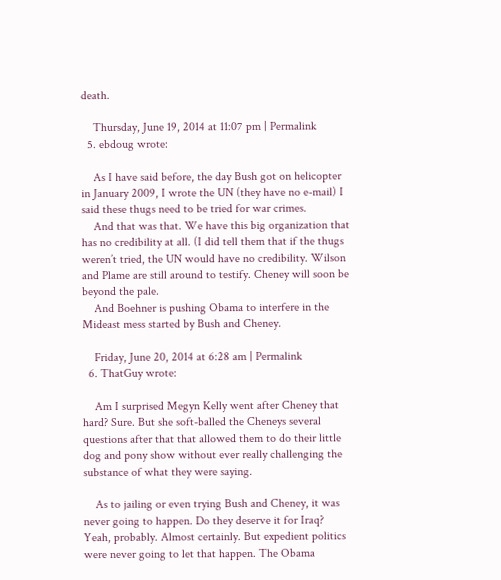death.

    Thursday, June 19, 2014 at 11:07 pm | Permalink
  5. ebdoug wrote:

    As I have said before, the day Bush got on helicopter in January 2009, I wrote the UN (they have no e-mail) I said these thugs need to be tried for war crimes.
    And that was that. We have this big organization that has no credibility at all. (I did tell them that if the thugs weren’t tried, the UN would have no credibility. Wilson and Plame are still around to testify. Cheney will soon be beyond the pale.
    And Boehner is pushing Obama to interfere in the Mideast mess started by Bush and Cheney.

    Friday, June 20, 2014 at 6:28 am | Permalink
  6. ThatGuy wrote:

    Am I surprised Megyn Kelly went after Cheney that hard? Sure. But she soft-balled the Cheneys several questions after that that allowed them to do their little dog and pony show without ever really challenging the substance of what they were saying.

    As to jailing or even trying Bush and Cheney, it was never going to happen. Do they deserve it for Iraq? Yeah, probably. Almost certainly. But expedient politics were never going to let that happen. The Obama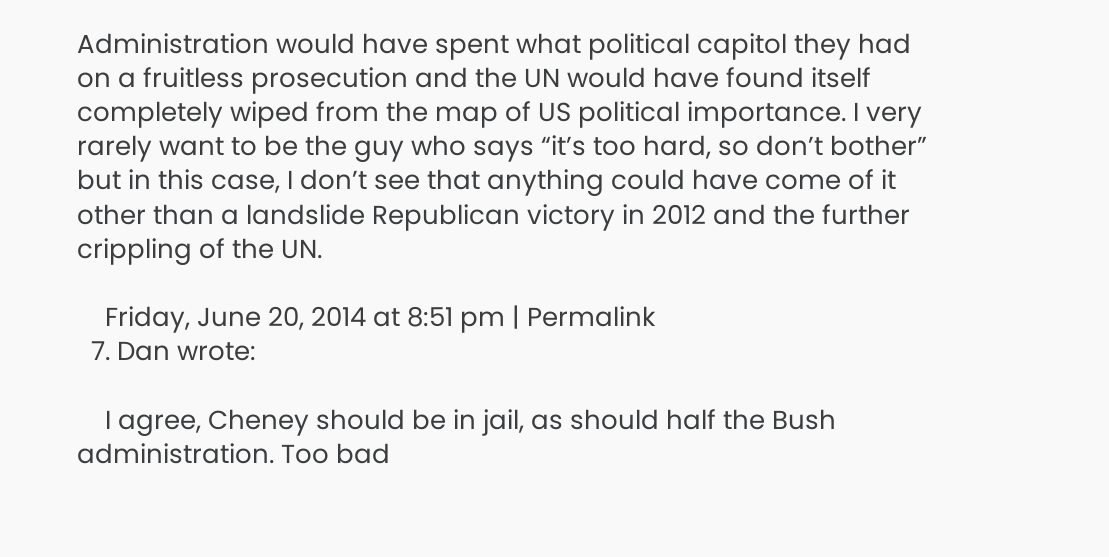Administration would have spent what political capitol they had on a fruitless prosecution and the UN would have found itself completely wiped from the map of US political importance. I very rarely want to be the guy who says “it’s too hard, so don’t bother” but in this case, I don’t see that anything could have come of it other than a landslide Republican victory in 2012 and the further crippling of the UN.

    Friday, June 20, 2014 at 8:51 pm | Permalink
  7. Dan wrote:

    I agree, Cheney should be in jail, as should half the Bush administration. Too bad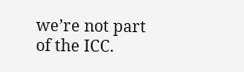we’re not part of the ICC.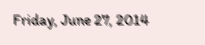Friday, June 27, 2014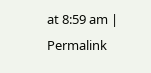at 8:59 am | Permalink